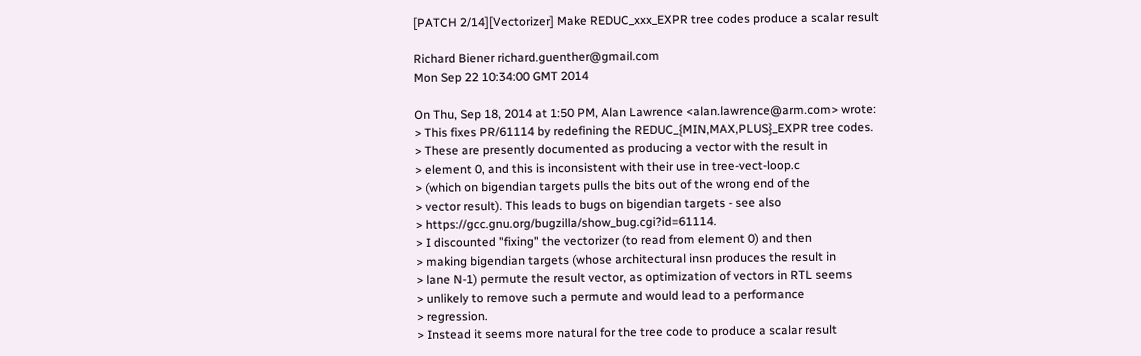[PATCH 2/14][Vectorizer] Make REDUC_xxx_EXPR tree codes produce a scalar result

Richard Biener richard.guenther@gmail.com
Mon Sep 22 10:34:00 GMT 2014

On Thu, Sep 18, 2014 at 1:50 PM, Alan Lawrence <alan.lawrence@arm.com> wrote:
> This fixes PR/61114 by redefining the REDUC_{MIN,MAX,PLUS}_EXPR tree codes.
> These are presently documented as producing a vector with the result in
> element 0, and this is inconsistent with their use in tree-vect-loop.c
> (which on bigendian targets pulls the bits out of the wrong end of the
> vector result). This leads to bugs on bigendian targets - see also
> https://gcc.gnu.org/bugzilla/show_bug.cgi?id=61114.
> I discounted "fixing" the vectorizer (to read from element 0) and then
> making bigendian targets (whose architectural insn produces the result in
> lane N-1) permute the result vector, as optimization of vectors in RTL seems
> unlikely to remove such a permute and would lead to a performance
> regression.
> Instead it seems more natural for the tree code to produce a scalar result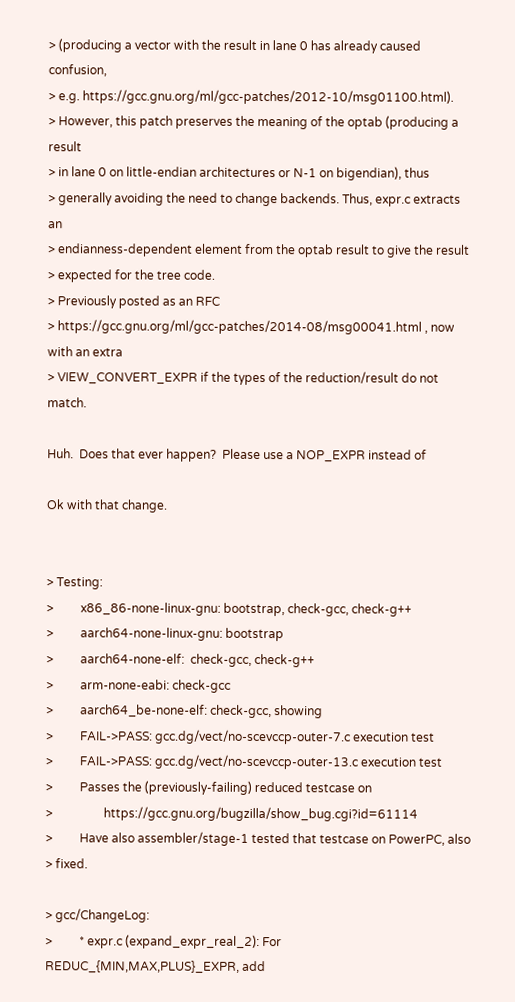> (producing a vector with the result in lane 0 has already caused confusion,
> e.g. https://gcc.gnu.org/ml/gcc-patches/2012-10/msg01100.html).
> However, this patch preserves the meaning of the optab (producing a result
> in lane 0 on little-endian architectures or N-1 on bigendian), thus
> generally avoiding the need to change backends. Thus, expr.c extracts an
> endianness-dependent element from the optab result to give the result
> expected for the tree code.
> Previously posted as an RFC
> https://gcc.gnu.org/ml/gcc-patches/2014-08/msg00041.html , now with an extra
> VIEW_CONVERT_EXPR if the types of the reduction/result do not match.

Huh.  Does that ever happen?  Please use a NOP_EXPR instead of

Ok with that change.


> Testing:
>         x86_86-none-linux-gnu: bootstrap, check-gcc, check-g++
>         aarch64-none-linux-gnu: bootstrap
>         aarch64-none-elf:  check-gcc, check-g++
>         arm-none-eabi: check-gcc
>         aarch64_be-none-elf: check-gcc, showing
>         FAIL->PASS: gcc.dg/vect/no-scevccp-outer-7.c execution test
>         FAIL->PASS: gcc.dg/vect/no-scevccp-outer-13.c execution test
>         Passes the (previously-failing) reduced testcase on
>                 https://gcc.gnu.org/bugzilla/show_bug.cgi?id=61114
>         Have also assembler/stage-1 tested that testcase on PowerPC, also
> fixed.

> gcc/ChangeLog:
>         * expr.c (expand_expr_real_2): For REDUC_{MIN,MAX,PLUS}_EXPR, add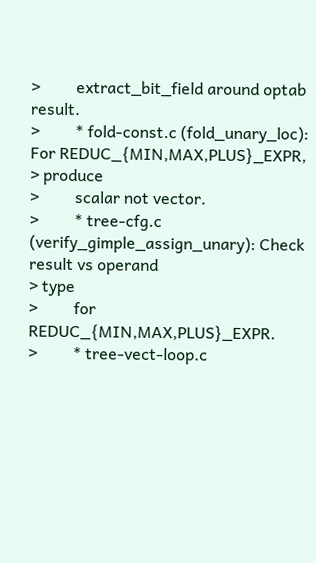>         extract_bit_field around optab result.
>         * fold-const.c (fold_unary_loc): For REDUC_{MIN,MAX,PLUS}_EXPR,
> produce
>         scalar not vector.
>         * tree-cfg.c (verify_gimple_assign_unary): Check result vs operand
> type
>         for REDUC_{MIN,MAX,PLUS}_EXPR.
>         * tree-vect-loop.c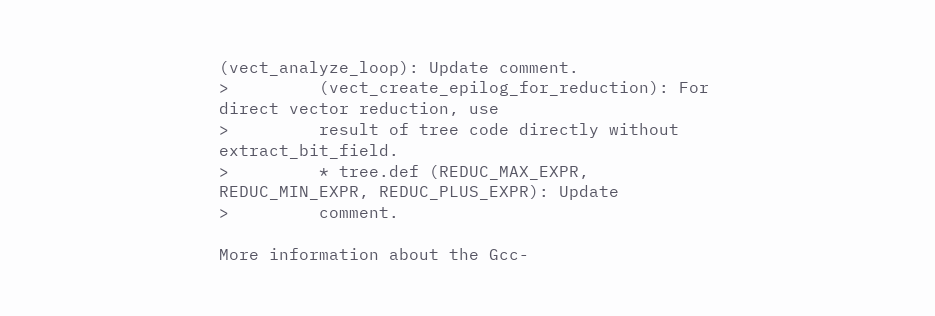(vect_analyze_loop): Update comment.
>         (vect_create_epilog_for_reduction): For direct vector reduction, use
>         result of tree code directly without extract_bit_field.
>         * tree.def (REDUC_MAX_EXPR, REDUC_MIN_EXPR, REDUC_PLUS_EXPR): Update
>         comment.

More information about the Gcc-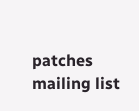patches mailing list